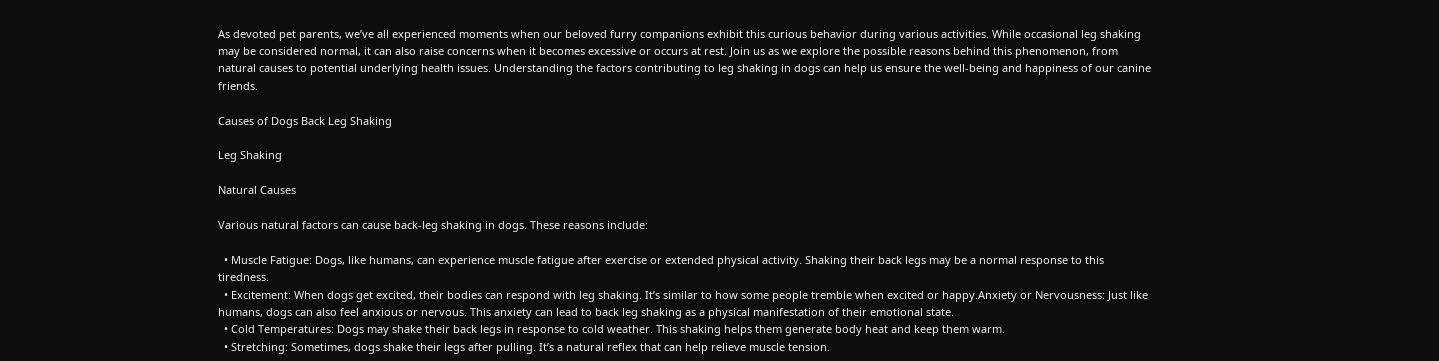As devoted pet parents, we’ve all experienced moments when our beloved furry companions exhibit this curious behavior during various activities. While occasional leg shaking may be considered normal, it can also raise concerns when it becomes excessive or occurs at rest. Join us as we explore the possible reasons behind this phenomenon, from natural causes to potential underlying health issues. Understanding the factors contributing to leg shaking in dogs can help us ensure the well-being and happiness of our canine friends.

Causes of Dogs Back Leg Shaking

Leg Shaking

Natural Causes

Various natural factors can cause back-leg shaking in dogs. These reasons include:

  • Muscle Fatigue: Dogs, like humans, can experience muscle fatigue after exercise or extended physical activity. Shaking their back legs may be a normal response to this tiredness.
  • Excitement: When dogs get excited, their bodies can respond with leg shaking. It’s similar to how some people tremble when excited or happy.Anxiety or Nervousness: Just like humans, dogs can also feel anxious or nervous. This anxiety can lead to back leg shaking as a physical manifestation of their emotional state.
  • Cold Temperatures: Dogs may shake their back legs in response to cold weather. This shaking helps them generate body heat and keep them warm.
  • Stretching: Sometimes, dogs shake their legs after pulling. It’s a natural reflex that can help relieve muscle tension.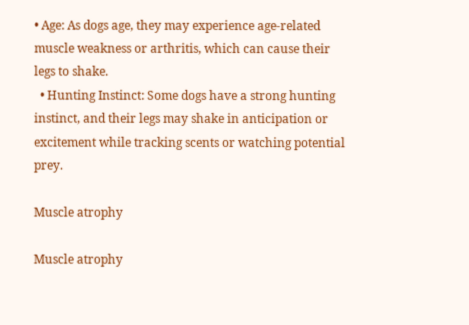• Age: As dogs age, they may experience age-related muscle weakness or arthritis, which can cause their legs to shake.
  • Hunting Instinct: Some dogs have a strong hunting instinct, and their legs may shake in anticipation or excitement while tracking scents or watching potential prey.

Muscle atrophy

Muscle atrophy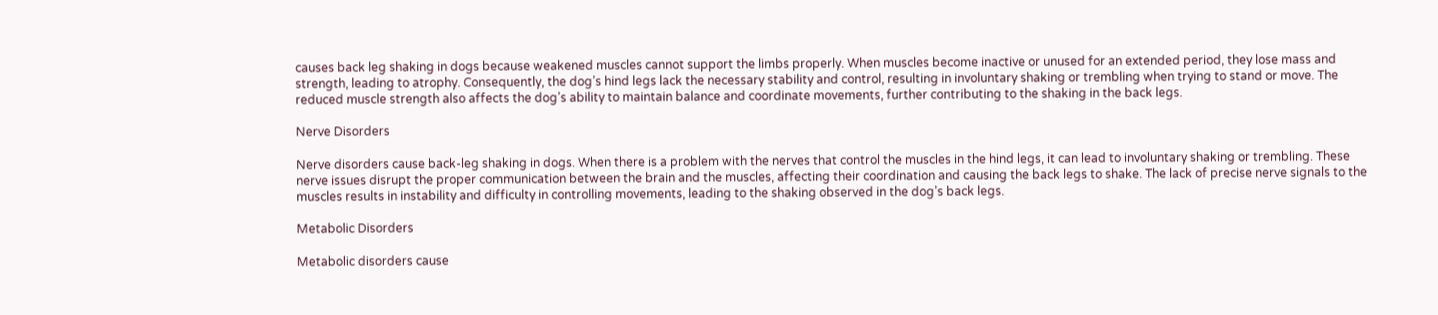causes back leg shaking in dogs because weakened muscles cannot support the limbs properly. When muscles become inactive or unused for an extended period, they lose mass and strength, leading to atrophy. Consequently, the dog’s hind legs lack the necessary stability and control, resulting in involuntary shaking or trembling when trying to stand or move. The reduced muscle strength also affects the dog’s ability to maintain balance and coordinate movements, further contributing to the shaking in the back legs.

Nerve Disorders

Nerve disorders cause back-leg shaking in dogs. When there is a problem with the nerves that control the muscles in the hind legs, it can lead to involuntary shaking or trembling. These nerve issues disrupt the proper communication between the brain and the muscles, affecting their coordination and causing the back legs to shake. The lack of precise nerve signals to the muscles results in instability and difficulty in controlling movements, leading to the shaking observed in the dog’s back legs.

Metabolic Disorders

Metabolic disorders cause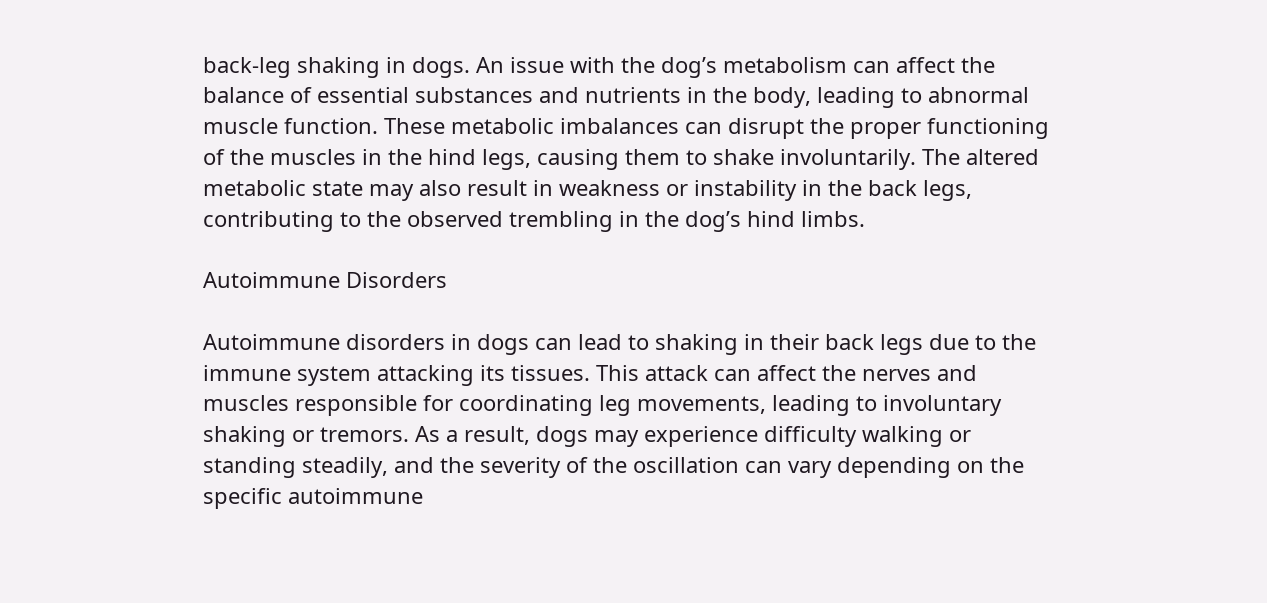back-leg shaking in dogs. An issue with the dog’s metabolism can affect the balance of essential substances and nutrients in the body, leading to abnormal muscle function. These metabolic imbalances can disrupt the proper functioning of the muscles in the hind legs, causing them to shake involuntarily. The altered metabolic state may also result in weakness or instability in the back legs, contributing to the observed trembling in the dog’s hind limbs.

Autoimmune Disorders

Autoimmune disorders in dogs can lead to shaking in their back legs due to the immune system attacking its tissues. This attack can affect the nerves and muscles responsible for coordinating leg movements, leading to involuntary shaking or tremors. As a result, dogs may experience difficulty walking or standing steadily, and the severity of the oscillation can vary depending on the specific autoimmune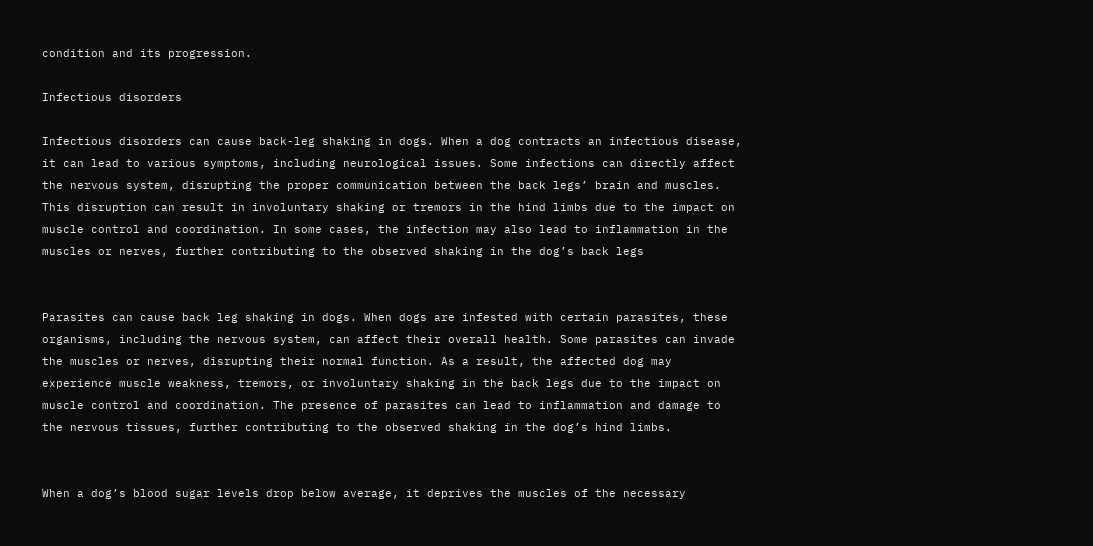condition and its progression.

Infectious disorders

Infectious disorders can cause back-leg shaking in dogs. When a dog contracts an infectious disease, it can lead to various symptoms, including neurological issues. Some infections can directly affect the nervous system, disrupting the proper communication between the back legs’ brain and muscles. This disruption can result in involuntary shaking or tremors in the hind limbs due to the impact on muscle control and coordination. In some cases, the infection may also lead to inflammation in the muscles or nerves, further contributing to the observed shaking in the dog’s back legs


Parasites can cause back leg shaking in dogs. When dogs are infested with certain parasites, these organisms, including the nervous system, can affect their overall health. Some parasites can invade the muscles or nerves, disrupting their normal function. As a result, the affected dog may experience muscle weakness, tremors, or involuntary shaking in the back legs due to the impact on muscle control and coordination. The presence of parasites can lead to inflammation and damage to the nervous tissues, further contributing to the observed shaking in the dog’s hind limbs.


When a dog’s blood sugar levels drop below average, it deprives the muscles of the necessary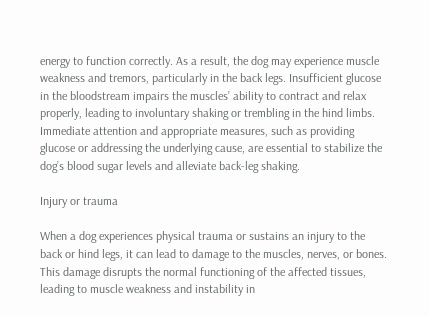energy to function correctly. As a result, the dog may experience muscle weakness and tremors, particularly in the back legs. Insufficient glucose in the bloodstream impairs the muscles’ ability to contract and relax properly, leading to involuntary shaking or trembling in the hind limbs. Immediate attention and appropriate measures, such as providing glucose or addressing the underlying cause, are essential to stabilize the dog’s blood sugar levels and alleviate back-leg shaking.

Injury or trauma

When a dog experiences physical trauma or sustains an injury to the back or hind legs, it can lead to damage to the muscles, nerves, or bones. This damage disrupts the normal functioning of the affected tissues, leading to muscle weakness and instability in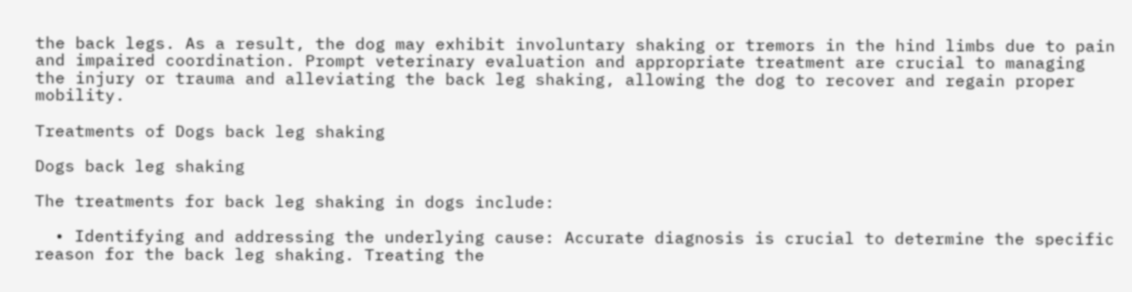the back legs. As a result, the dog may exhibit involuntary shaking or tremors in the hind limbs due to pain and impaired coordination. Prompt veterinary evaluation and appropriate treatment are crucial to managing the injury or trauma and alleviating the back leg shaking, allowing the dog to recover and regain proper mobility.

Treatments of Dogs back leg shaking

Dogs back leg shaking

The treatments for back leg shaking in dogs include:

  • Identifying and addressing the underlying cause: Accurate diagnosis is crucial to determine the specific reason for the back leg shaking. Treating the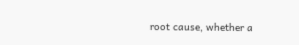root cause, whether a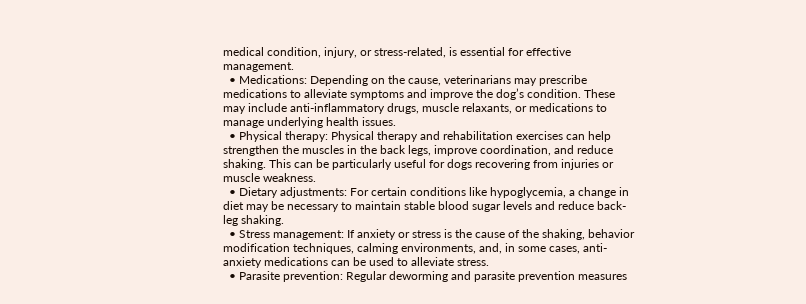medical condition, injury, or stress-related, is essential for effective management.
  • Medications: Depending on the cause, veterinarians may prescribe medications to alleviate symptoms and improve the dog’s condition. These may include anti-inflammatory drugs, muscle relaxants, or medications to manage underlying health issues.
  • Physical therapy: Physical therapy and rehabilitation exercises can help strengthen the muscles in the back legs, improve coordination, and reduce shaking. This can be particularly useful for dogs recovering from injuries or muscle weakness.
  • Dietary adjustments: For certain conditions like hypoglycemia, a change in diet may be necessary to maintain stable blood sugar levels and reduce back-leg shaking.
  • Stress management: If anxiety or stress is the cause of the shaking, behavior modification techniques, calming environments, and, in some cases, anti-anxiety medications can be used to alleviate stress.
  • Parasite prevention: Regular deworming and parasite prevention measures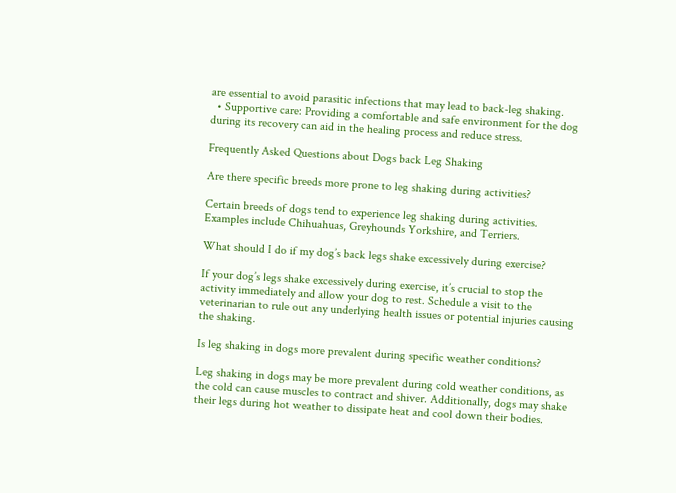are essential to avoid parasitic infections that may lead to back-leg shaking.
  • Supportive care: Providing a comfortable and safe environment for the dog during its recovery can aid in the healing process and reduce stress.

Frequently Asked Questions about Dogs back Leg Shaking

Are there specific breeds more prone to leg shaking during activities?

Certain breeds of dogs tend to experience leg shaking during activities. Examples include Chihuahuas, Greyhounds Yorkshire, and Terriers.

What should I do if my dog’s back legs shake excessively during exercise?

If your dog’s legs shake excessively during exercise, it’s crucial to stop the activity immediately and allow your dog to rest. Schedule a visit to the veterinarian to rule out any underlying health issues or potential injuries causing the shaking.

Is leg shaking in dogs more prevalent during specific weather conditions?

Leg shaking in dogs may be more prevalent during cold weather conditions, as the cold can cause muscles to contract and shiver. Additionally, dogs may shake their legs during hot weather to dissipate heat and cool down their bodies.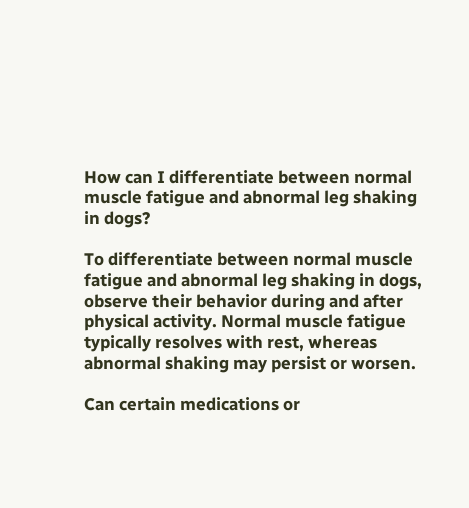How can I differentiate between normal muscle fatigue and abnormal leg shaking in dogs?

To differentiate between normal muscle fatigue and abnormal leg shaking in dogs, observe their behavior during and after physical activity. Normal muscle fatigue typically resolves with rest, whereas abnormal shaking may persist or worsen.

Can certain medications or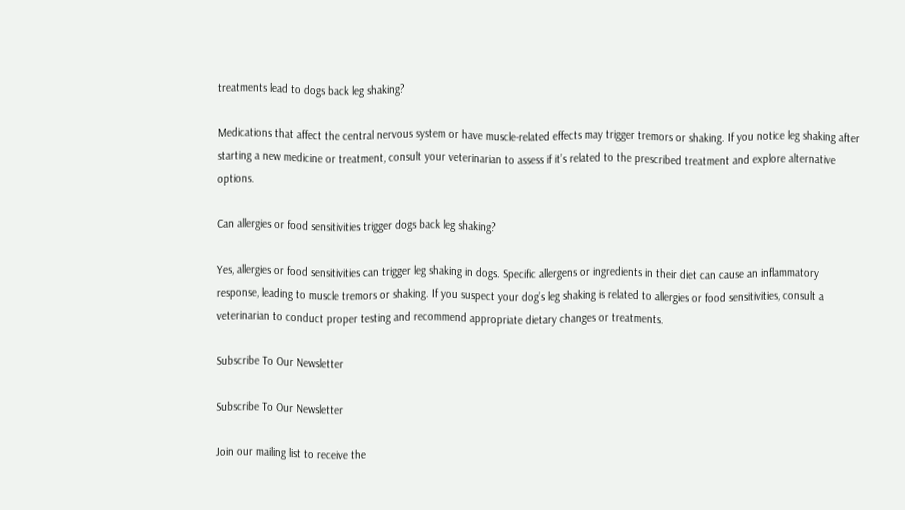treatments lead to dogs back leg shaking?

Medications that affect the central nervous system or have muscle-related effects may trigger tremors or shaking. If you notice leg shaking after starting a new medicine or treatment, consult your veterinarian to assess if it’s related to the prescribed treatment and explore alternative options.

Can allergies or food sensitivities trigger dogs back leg shaking?

Yes, allergies or food sensitivities can trigger leg shaking in dogs. Specific allergens or ingredients in their diet can cause an inflammatory response, leading to muscle tremors or shaking. If you suspect your dog’s leg shaking is related to allergies or food sensitivities, consult a veterinarian to conduct proper testing and recommend appropriate dietary changes or treatments.

Subscribe To Our Newsletter

Subscribe To Our Newsletter

Join our mailing list to receive the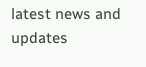latest news and updates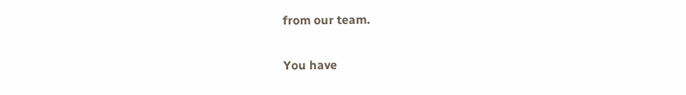from our team.

You have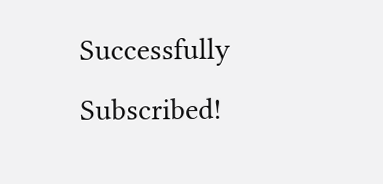Successfully Subscribed!